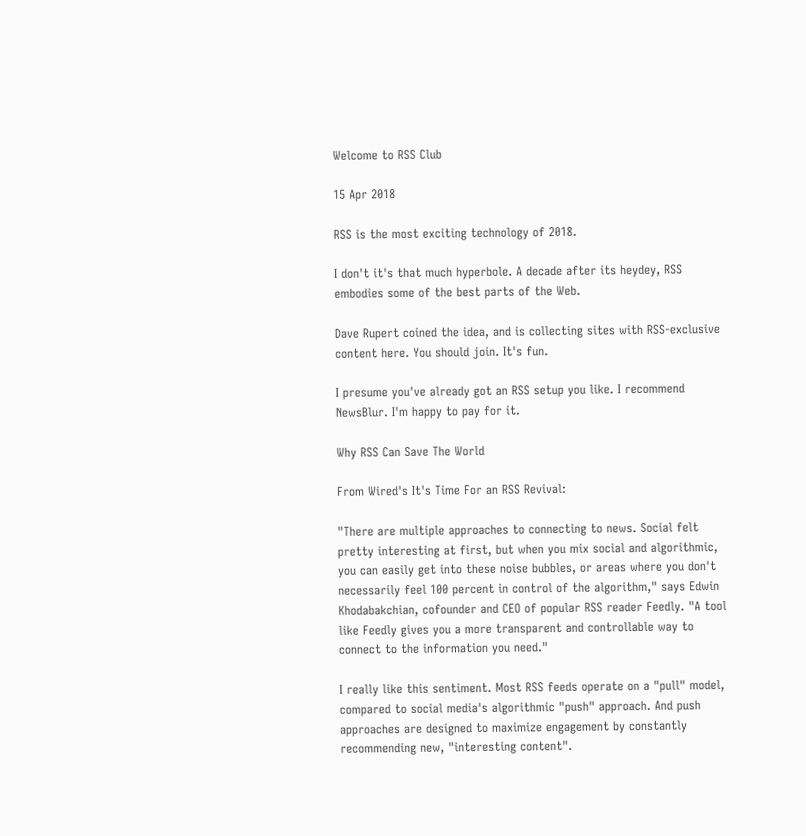Welcome to RSS Club

15 Apr 2018

RSS is the most exciting technology of 2018.

I don't it's that much hyperbole. A decade after its heydey, RSS embodies some of the best parts of the Web.

Dave Rupert coined the idea, and is collecting sites with RSS-exclusive content here. You should join. It's fun.

I presume you've already got an RSS setup you like. I recommend NewsBlur. I'm happy to pay for it.

Why RSS Can Save The World

From Wired's It's Time For an RSS Revival:

"There are multiple approaches to connecting to news. Social felt pretty interesting at first, but when you mix social and algorithmic, you can easily get into these noise bubbles, or areas where you don't necessarily feel 100 percent in control of the algorithm," says Edwin Khodabakchian, cofounder and CEO of popular RSS reader Feedly. "A tool like Feedly gives you a more transparent and controllable way to connect to the information you need."

I really like this sentiment. Most RSS feeds operate on a "pull" model, compared to social media's algorithmic "push" approach. And push approaches are designed to maximize engagement by constantly recommending new, "interesting content".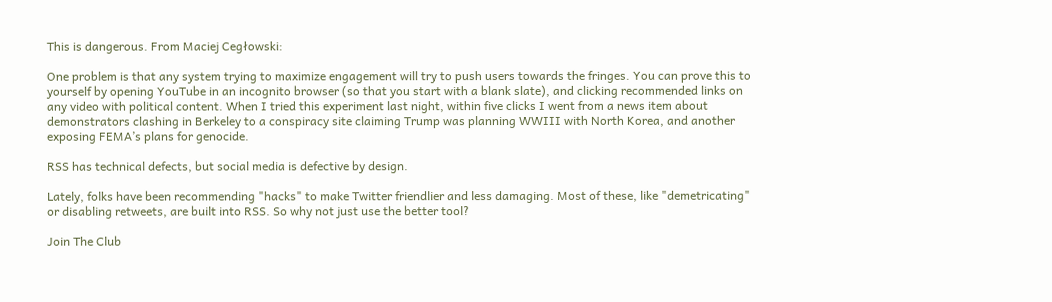This is dangerous. From Maciej Cegłowski:

One problem is that any system trying to maximize engagement will try to push users towards the fringes. You can prove this to yourself by opening YouTube in an incognito browser (so that you start with a blank slate), and clicking recommended links on any video with political content. When I tried this experiment last night, within five clicks I went from a news item about demonstrators clashing in Berkeley to a conspiracy site claiming Trump was planning WWIII with North Korea, and another exposing FEMA’s plans for genocide.

RSS has technical defects, but social media is defective by design.

Lately, folks have been recommending "hacks" to make Twitter friendlier and less damaging. Most of these, like "demetricating" or disabling retweets, are built into RSS. So why not just use the better tool?

Join The Club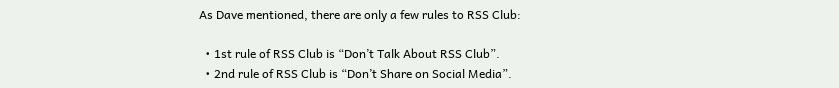As Dave mentioned, there are only a few rules to RSS Club:

  • 1st rule of RSS Club is “Don’t Talk About RSS Club”.
  • 2nd rule of RSS Club is “Don’t Share on Social Media”.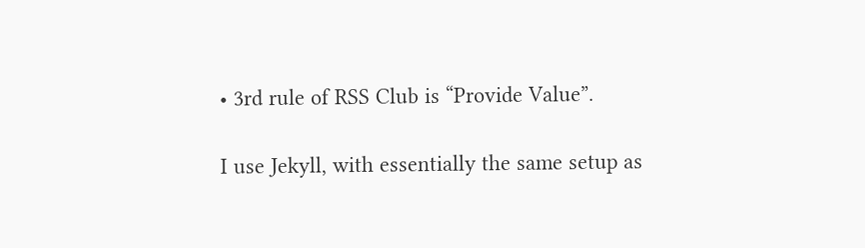• 3rd rule of RSS Club is “Provide Value”.

I use Jekyll, with essentially the same setup as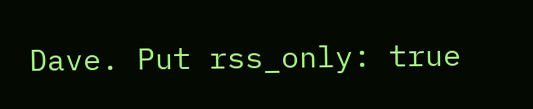Dave. Put rss_only: true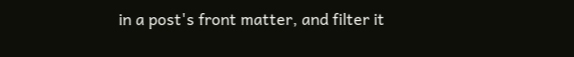in a post's front matter, and filter it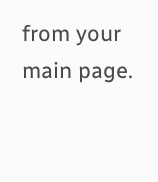from your main page.